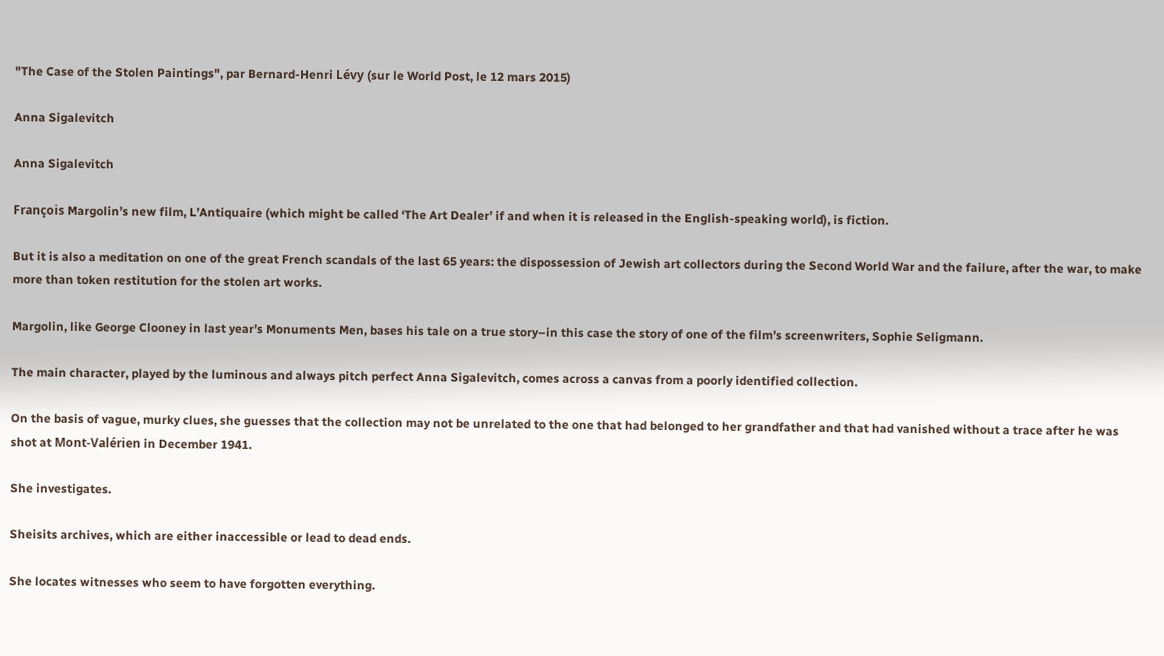"The Case of the Stolen Paintings", par Bernard-Henri Lévy (sur le World Post, le 12 mars 2015)

Anna Sigalevitch

Anna Sigalevitch

François Margolin’s new film, L’Antiquaire (which might be called ‘The Art Dealer’ if and when it is released in the English-speaking world), is fiction.

But it is also a meditation on one of the great French scandals of the last 65 years: the dispossession of Jewish art collectors during the Second World War and the failure, after the war, to make more than token restitution for the stolen art works.

Margolin, like George Clooney in last year’s Monuments Men, bases his tale on a true story–in this case the story of one of the film’s screenwriters, Sophie Seligmann.

The main character, played by the luminous and always pitch perfect Anna Sigalevitch, comes across a canvas from a poorly identified collection.

On the basis of vague, murky clues, she guesses that the collection may not be unrelated to the one that had belonged to her grandfather and that had vanished without a trace after he was shot at Mont-Valérien in December 1941.

She investigates.

Sheisits archives, which are either inaccessible or lead to dead ends.

She locates witnesses who seem to have forgotten everything.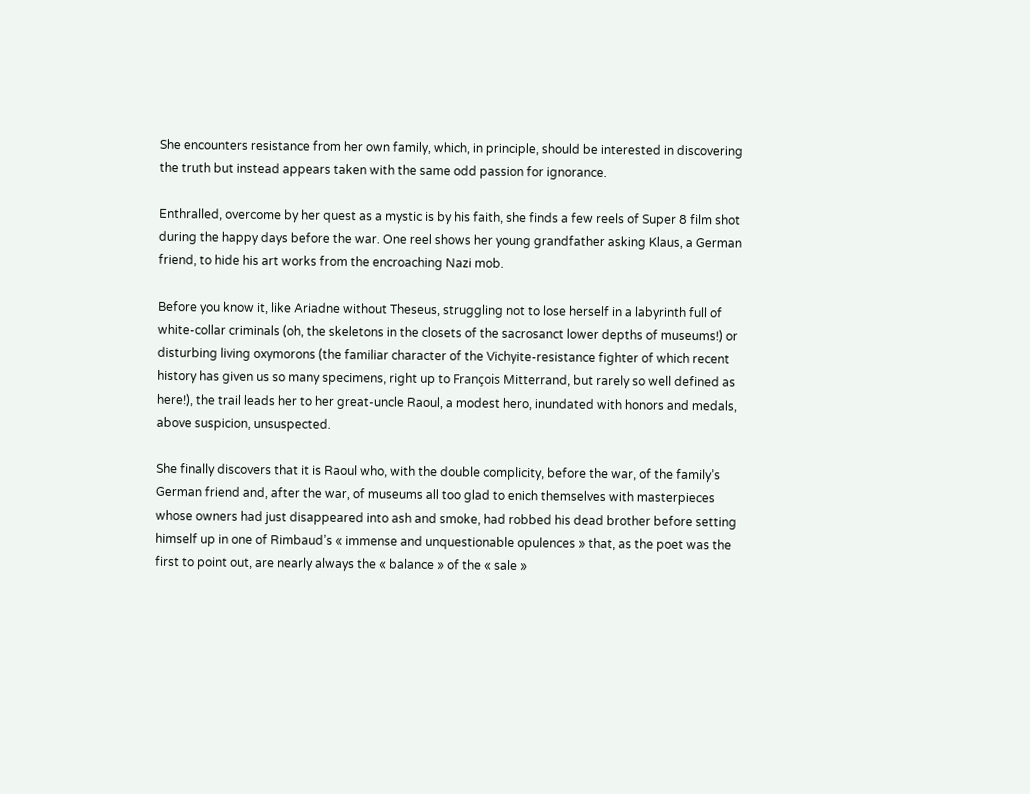She encounters resistance from her own family, which, in principle, should be interested in discovering the truth but instead appears taken with the same odd passion for ignorance.

Enthralled, overcome by her quest as a mystic is by his faith, she finds a few reels of Super 8 film shot during the happy days before the war. One reel shows her young grandfather asking Klaus, a German friend, to hide his art works from the encroaching Nazi mob.

Before you know it, like Ariadne without Theseus, struggling not to lose herself in a labyrinth full of white-collar criminals (oh, the skeletons in the closets of the sacrosanct lower depths of museums!) or disturbing living oxymorons (the familiar character of the Vichyite-resistance fighter of which recent history has given us so many specimens, right up to François Mitterrand, but rarely so well defined as here!), the trail leads her to her great-uncle Raoul, a modest hero, inundated with honors and medals, above suspicion, unsuspected.

She finally discovers that it is Raoul who, with the double complicity, before the war, of the family’s German friend and, after the war, of museums all too glad to enich themselves with masterpieces whose owners had just disappeared into ash and smoke, had robbed his dead brother before setting himself up in one of Rimbaud’s « immense and unquestionable opulences » that, as the poet was the first to point out, are nearly always the « balance » of the « sale »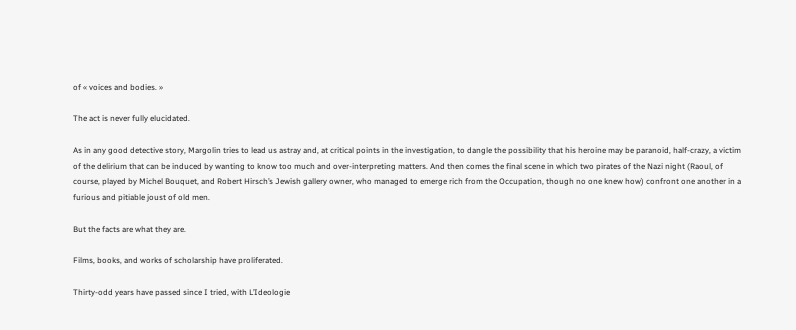of « voices and bodies. »

The act is never fully elucidated.

As in any good detective story, Margolin tries to lead us astray and, at critical points in the investigation, to dangle the possibility that his heroine may be paranoid, half-crazy, a victim of the delirium that can be induced by wanting to know too much and over-interpreting matters. And then comes the final scene in which two pirates of the Nazi night (Raoul, of course, played by Michel Bouquet, and Robert Hirsch’s Jewish gallery owner, who managed to emerge rich from the Occupation, though no one knew how) confront one another in a furious and pitiable joust of old men.

But the facts are what they are.

Films, books, and works of scholarship have proliferated.

Thirty-odd years have passed since I tried, with L’Ideologie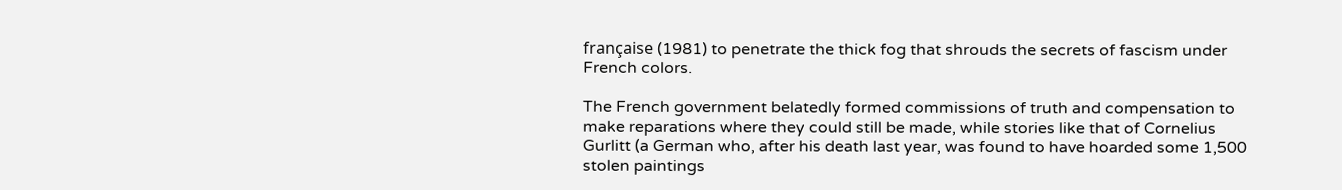française (1981) to penetrate the thick fog that shrouds the secrets of fascism under French colors.

The French government belatedly formed commissions of truth and compensation to make reparations where they could still be made, while stories like that of Cornelius Gurlitt (a German who, after his death last year, was found to have hoarded some 1,500 stolen paintings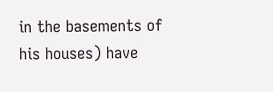in the basements of his houses) have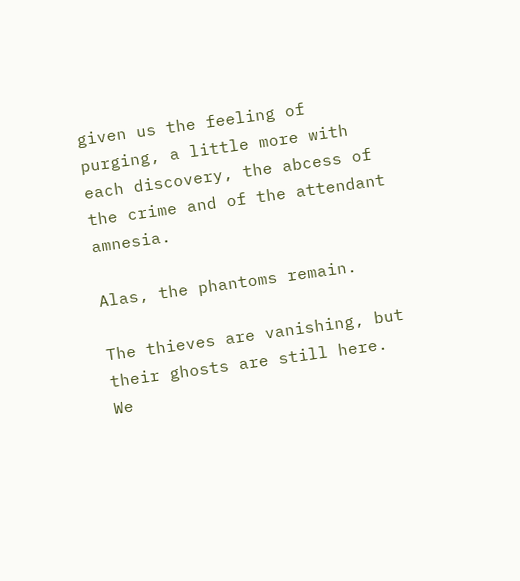given us the feeling of purging, a little more with each discovery, the abcess of the crime and of the attendant amnesia.

Alas, the phantoms remain.

The thieves are vanishing, but their ghosts are still here. We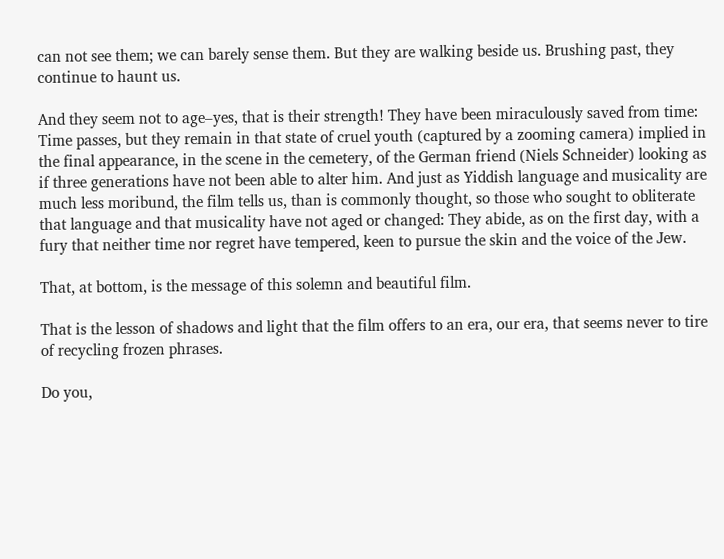can not see them; we can barely sense them. But they are walking beside us. Brushing past, they continue to haunt us.

And they seem not to age–yes, that is their strength! They have been miraculously saved from time: Time passes, but they remain in that state of cruel youth (captured by a zooming camera) implied in the final appearance, in the scene in the cemetery, of the German friend (Niels Schneider) looking as if three generations have not been able to alter him. And just as Yiddish language and musicality are much less moribund, the film tells us, than is commonly thought, so those who sought to obliterate that language and that musicality have not aged or changed: They abide, as on the first day, with a fury that neither time nor regret have tempered, keen to pursue the skin and the voice of the Jew.

That, at bottom, is the message of this solemn and beautiful film.

That is the lesson of shadows and light that the film offers to an era, our era, that seems never to tire of recycling frozen phrases.

Do you,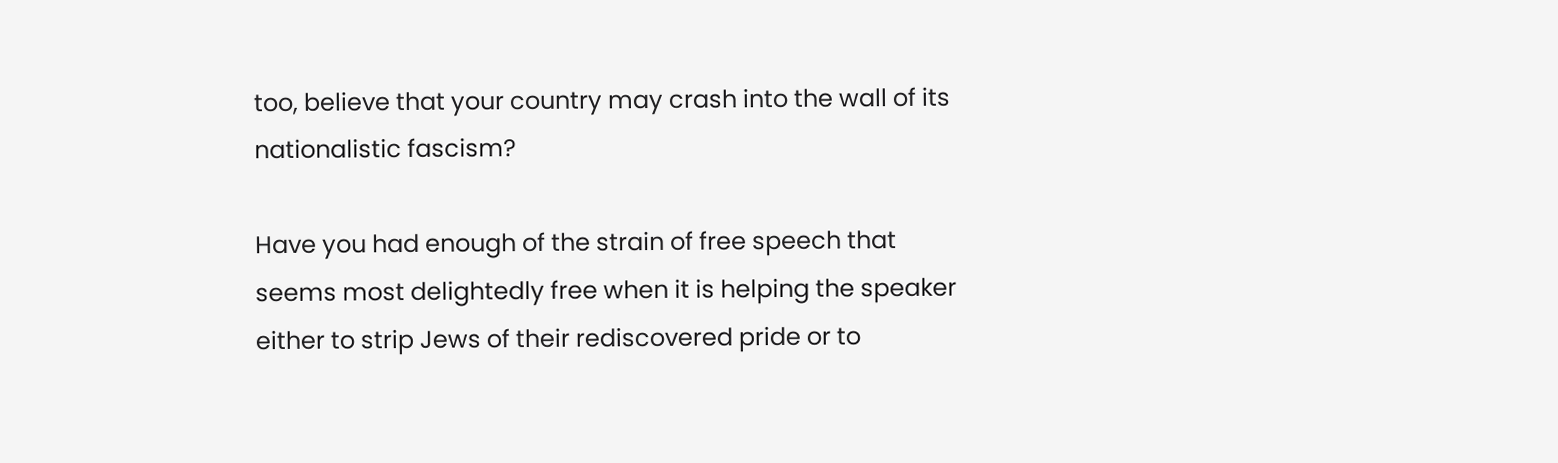too, believe that your country may crash into the wall of its nationalistic fascism?

Have you had enough of the strain of free speech that seems most delightedly free when it is helping the speaker either to strip Jews of their rediscovered pride or to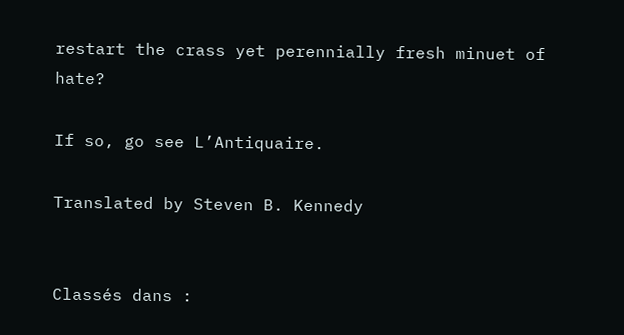restart the crass yet perennially fresh minuet of hate?

If so, go see L’Antiquaire.

Translated by Steven B. Kennedy


Classés dans :